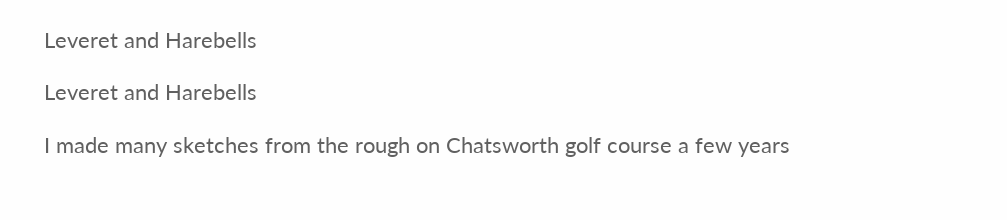Leveret and Harebells

Leveret and Harebells

I made many sketches from the rough on Chatsworth golf course a few years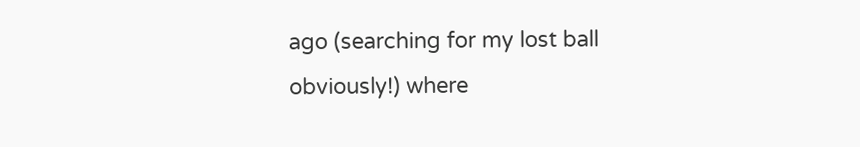ago (searching for my lost ball obviously!) where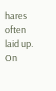hares often laid up. On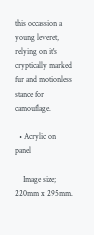this occassion a young leveret, relying on it's cryptically marked fur and motionless stance for camouflage.

  • Acrylic on panel

    Image size; 220mm x 295mm.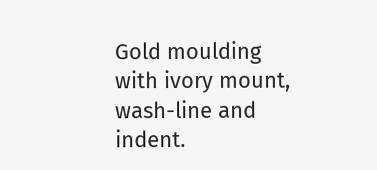Gold moulding with ivory mount, wash-line and indent.